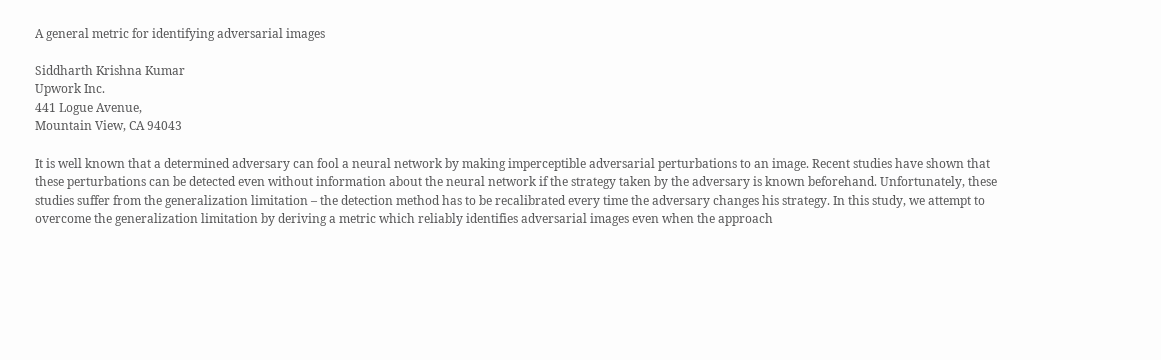A general metric for identifying adversarial images

Siddharth Krishna Kumar
Upwork Inc.
441 Logue Avenue,
Mountain View, CA 94043

It is well known that a determined adversary can fool a neural network by making imperceptible adversarial perturbations to an image. Recent studies have shown that these perturbations can be detected even without information about the neural network if the strategy taken by the adversary is known beforehand. Unfortunately, these studies suffer from the generalization limitation – the detection method has to be recalibrated every time the adversary changes his strategy. In this study, we attempt to overcome the generalization limitation by deriving a metric which reliably identifies adversarial images even when the approach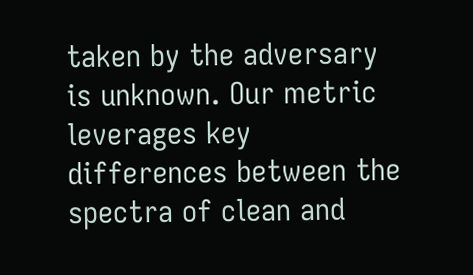taken by the adversary is unknown. Our metric leverages key differences between the spectra of clean and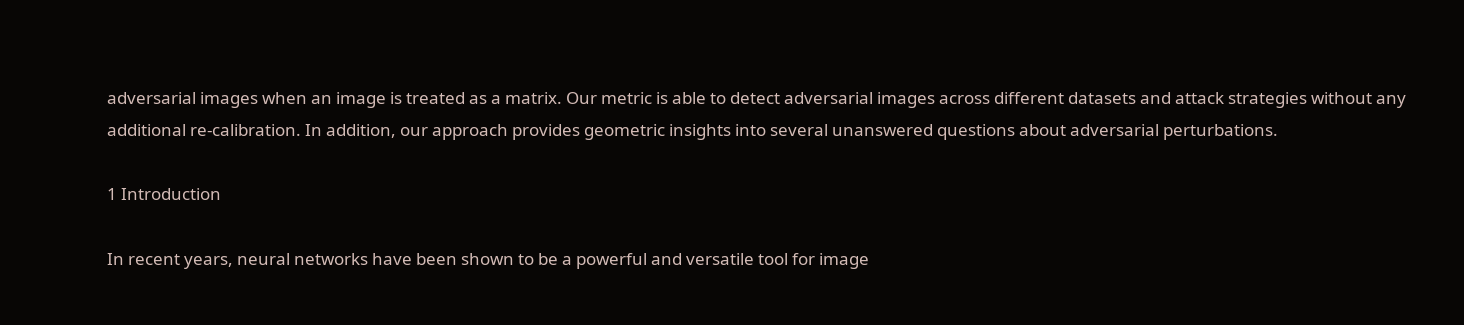adversarial images when an image is treated as a matrix. Our metric is able to detect adversarial images across different datasets and attack strategies without any additional re-calibration. In addition, our approach provides geometric insights into several unanswered questions about adversarial perturbations.

1 Introduction

In recent years, neural networks have been shown to be a powerful and versatile tool for image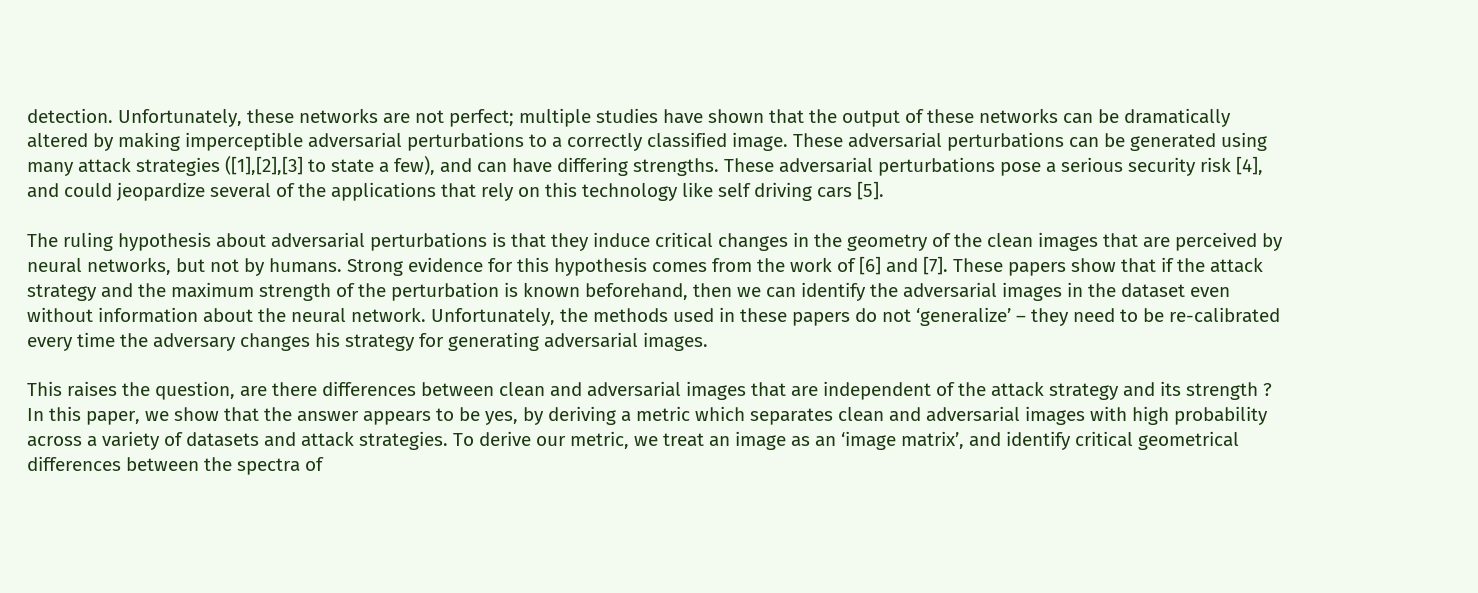detection. Unfortunately, these networks are not perfect; multiple studies have shown that the output of these networks can be dramatically altered by making imperceptible adversarial perturbations to a correctly classified image. These adversarial perturbations can be generated using many attack strategies ([1],[2],[3] to state a few), and can have differing strengths. These adversarial perturbations pose a serious security risk [4], and could jeopardize several of the applications that rely on this technology like self driving cars [5].

The ruling hypothesis about adversarial perturbations is that they induce critical changes in the geometry of the clean images that are perceived by neural networks, but not by humans. Strong evidence for this hypothesis comes from the work of [6] and [7]. These papers show that if the attack strategy and the maximum strength of the perturbation is known beforehand, then we can identify the adversarial images in the dataset even without information about the neural network. Unfortunately, the methods used in these papers do not ‘generalize’ – they need to be re-calibrated every time the adversary changes his strategy for generating adversarial images.

This raises the question, are there differences between clean and adversarial images that are independent of the attack strategy and its strength ? In this paper, we show that the answer appears to be yes, by deriving a metric which separates clean and adversarial images with high probability across a variety of datasets and attack strategies. To derive our metric, we treat an image as an ‘image matrix’, and identify critical geometrical differences between the spectra of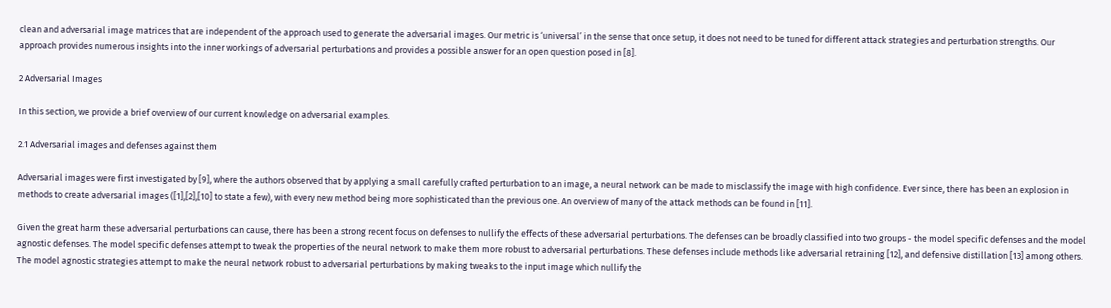clean and adversarial image matrices that are independent of the approach used to generate the adversarial images. Our metric is ‘universal’ in the sense that once setup, it does not need to be tuned for different attack strategies and perturbation strengths. Our approach provides numerous insights into the inner workings of adversarial perturbations and provides a possible answer for an open question posed in [8].

2 Adversarial Images

In this section, we provide a brief overview of our current knowledge on adversarial examples.

2.1 Adversarial images and defenses against them

Adversarial images were first investigated by [9], where the authors observed that by applying a small carefully crafted perturbation to an image, a neural network can be made to misclassify the image with high confidence. Ever since, there has been an explosion in methods to create adversarial images ([1],[2],[10] to state a few), with every new method being more sophisticated than the previous one. An overview of many of the attack methods can be found in [11].

Given the great harm these adversarial perturbations can cause, there has been a strong recent focus on defenses to nullify the effects of these adversarial perturbations. The defenses can be broadly classified into two groups - the model specific defenses and the model agnostic defenses. The model specific defenses attempt to tweak the properties of the neural network to make them more robust to adversarial perturbations. These defenses include methods like adversarial retraining [12], and defensive distillation [13] among others. The model agnostic strategies attempt to make the neural network robust to adversarial perturbations by making tweaks to the input image which nullify the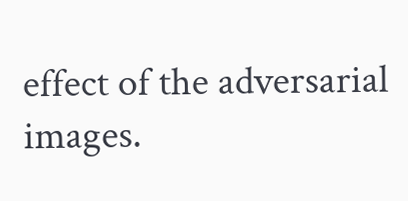effect of the adversarial images.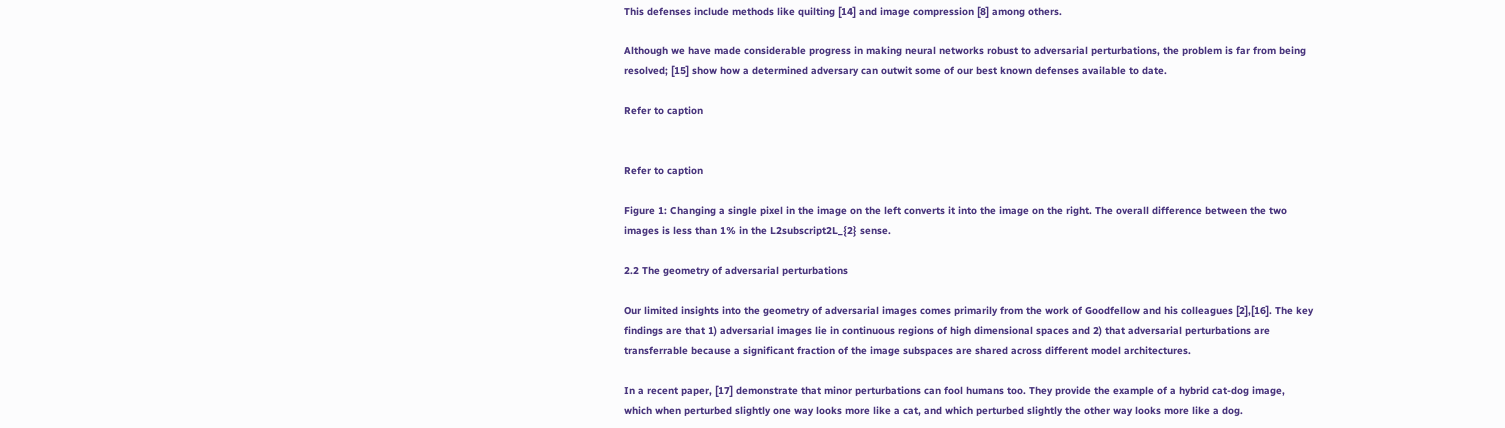This defenses include methods like quilting [14] and image compression [8] among others.

Although we have made considerable progress in making neural networks robust to adversarial perturbations, the problem is far from being resolved; [15] show how a determined adversary can outwit some of our best known defenses available to date.

Refer to caption


Refer to caption

Figure 1: Changing a single pixel in the image on the left converts it into the image on the right. The overall difference between the two images is less than 1% in the L2subscript2L_{2} sense.

2.2 The geometry of adversarial perturbations

Our limited insights into the geometry of adversarial images comes primarily from the work of Goodfellow and his colleagues [2],[16]. The key findings are that 1) adversarial images lie in continuous regions of high dimensional spaces and 2) that adversarial perturbations are transferrable because a significant fraction of the image subspaces are shared across different model architectures.

In a recent paper, [17] demonstrate that minor perturbations can fool humans too. They provide the example of a hybrid cat-dog image, which when perturbed slightly one way looks more like a cat, and which perturbed slightly the other way looks more like a dog.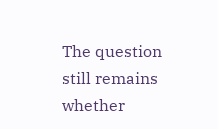The question still remains whether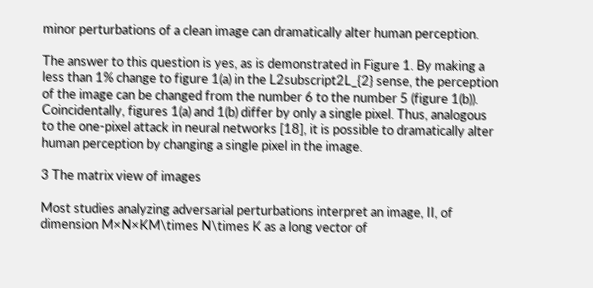minor perturbations of a clean image can dramatically alter human perception.

The answer to this question is yes, as is demonstrated in Figure 1. By making a less than 1% change to figure 1(a) in the L2subscript2L_{2} sense, the perception of the image can be changed from the number 6 to the number 5 (figure 1(b)). Coincidentally, figures 1(a) and 1(b) differ by only a single pixel. Thus, analogous to the one-pixel attack in neural networks [18], it is possible to dramatically alter human perception by changing a single pixel in the image.

3 The matrix view of images

Most studies analyzing adversarial perturbations interpret an image, II, of dimension M×N×KM\times N\times K as a long vector of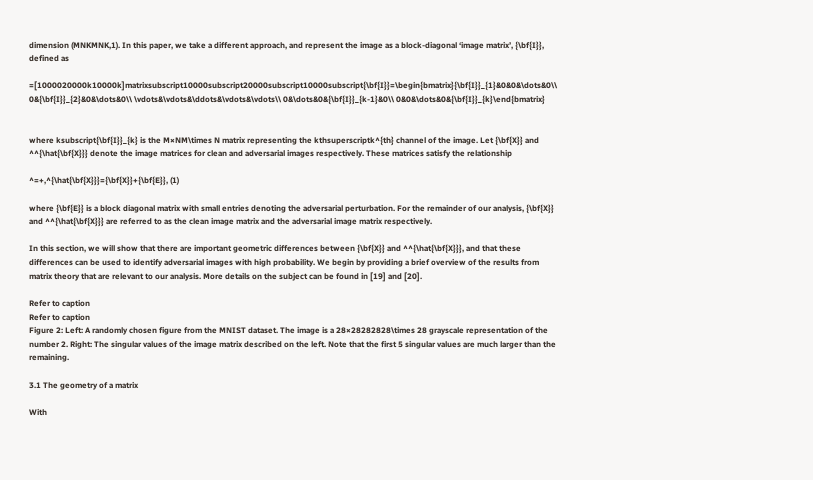dimension (MNKMNK,1). In this paper, we take a different approach, and represent the image as a block-diagonal ‘image matrix’, {\bf{I}}, defined as

=[1000020000k10000k]matrixsubscript10000subscript20000subscript10000subscript{\bf{I}}=\begin{bmatrix}{\bf{I}}_{1}&0&0&\dots&0\\ 0&{\bf{I}}_{2}&0&\dots&0\\ \vdots&\vdots&\ddots&\vdots&\vdots\\ 0&\dots&0&{\bf{I}}_{k-1}&0\\ 0&0&\dots&0&{\bf{I}}_{k}\end{bmatrix}


where ksubscript{\bf{I}}_{k} is the M×NM\times N matrix representing the kthsuperscriptk^{th} channel of the image. Let {\bf{X}} and ^^{\hat{\bf{X}}} denote the image matrices for clean and adversarial images respectively. These matrices satisfy the relationship

^=+,^{\hat{\bf{X}}}={\bf{X}}+{\bf{E}}, (1)

where {\bf{E}} is a block diagonal matrix with small entries denoting the adversarial perturbation. For the remainder of our analysis, {\bf{X}} and ^^{\hat{\bf{X}}} are referred to as the clean image matrix and the adversarial image matrix respectively.

In this section, we will show that there are important geometric differences between {\bf{X}} and ^^{\hat{\bf{X}}}, and that these differences can be used to identify adversarial images with high probability. We begin by providing a brief overview of the results from matrix theory that are relevant to our analysis. More details on the subject can be found in [19] and [20].

Refer to caption
Refer to caption
Figure 2: Left: A randomly chosen figure from the MNIST dataset. The image is a 28×28282828\times 28 grayscale representation of the number 2. Right: The singular values of the image matrix described on the left. Note that the first 5 singular values are much larger than the remaining.

3.1 The geometry of a matrix

With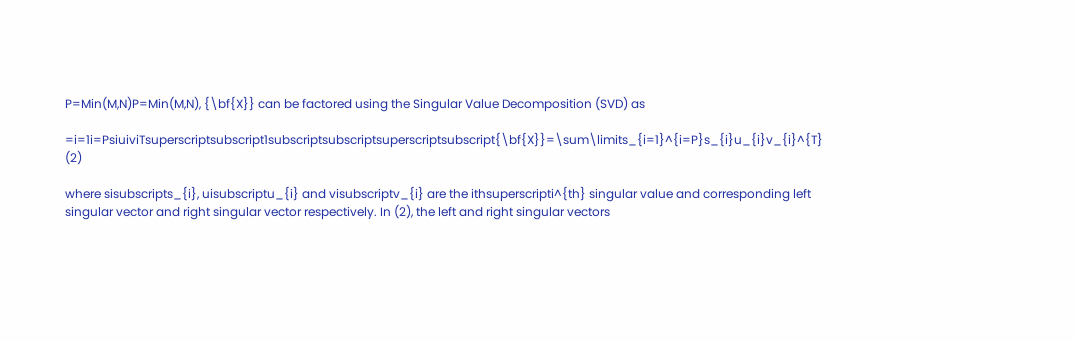P=Min(M,N)P=Min(M,N), {\bf{X}} can be factored using the Singular Value Decomposition (SVD) as

=i=1i=PsiuiviTsuperscriptsubscript1subscriptsubscriptsuperscriptsubscript{\bf{X}}=\sum\limits_{i=1}^{i=P}s_{i}u_{i}v_{i}^{T} (2)

where sisubscripts_{i}, uisubscriptu_{i} and visubscriptv_{i} are the ithsuperscripti^{th} singular value and corresponding left singular vector and right singular vector respectively. In (2), the left and right singular vectors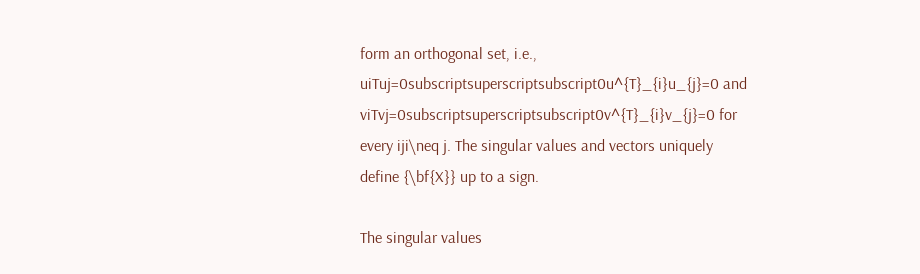form an orthogonal set, i.e., uiTuj=0subscriptsuperscriptsubscript0u^{T}_{i}u_{j}=0 and viTvj=0subscriptsuperscriptsubscript0v^{T}_{i}v_{j}=0 for every iji\neq j. The singular values and vectors uniquely define {\bf{X}} up to a sign.

The singular values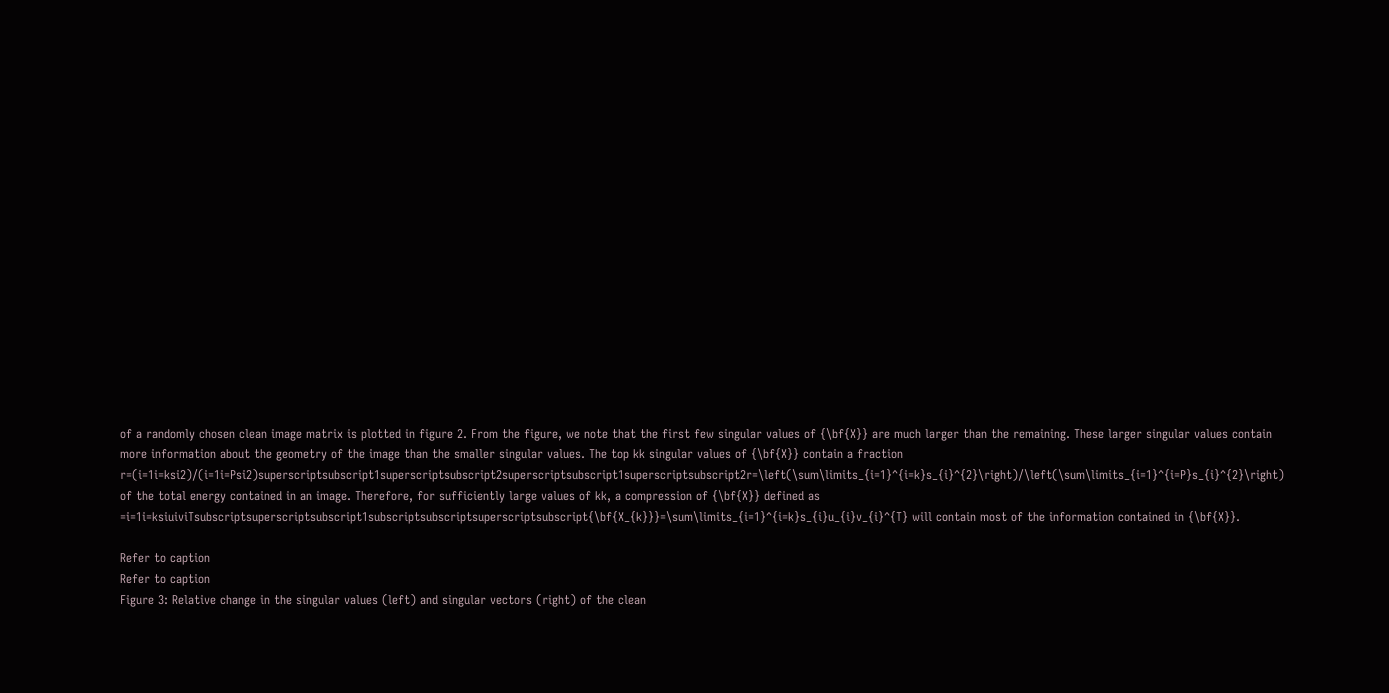of a randomly chosen clean image matrix is plotted in figure 2. From the figure, we note that the first few singular values of {\bf{X}} are much larger than the remaining. These larger singular values contain more information about the geometry of the image than the smaller singular values. The top kk singular values of {\bf{X}} contain a fraction r=(i=1i=ksi2)/(i=1i=Psi2)superscriptsubscript1superscriptsubscript2superscriptsubscript1superscriptsubscript2r=\left(\sum\limits_{i=1}^{i=k}s_{i}^{2}\right)/\left(\sum\limits_{i=1}^{i=P}s_{i}^{2}\right) of the total energy contained in an image. Therefore, for sufficiently large values of kk, a compression of {\bf{X}} defined as =i=1i=ksiuiviTsubscriptsuperscriptsubscript1subscriptsubscriptsuperscriptsubscript{\bf{X_{k}}}=\sum\limits_{i=1}^{i=k}s_{i}u_{i}v_{i}^{T} will contain most of the information contained in {\bf{X}}.

Refer to caption
Refer to caption
Figure 3: Relative change in the singular values (left) and singular vectors (right) of the clean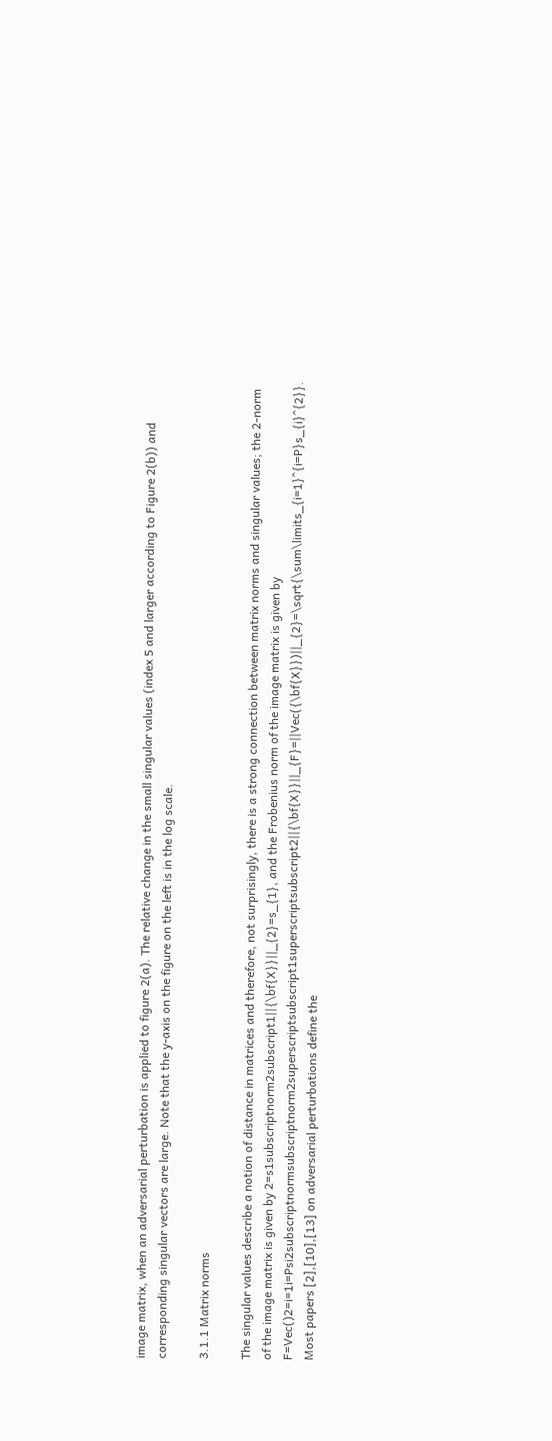image matrix, when an adversarial perturbation is applied to figure 2(a). The relative change in the small singular values (index 5 and larger according to Figure 2(b)) and corresponding singular vectors are large. Note that the y-axis on the figure on the left is in the log scale.

3.1.1 Matrix norms

The singular values describe a notion of distance in matrices and therefore, not surprisingly, there is a strong connection between matrix norms and singular values; the 2-norm of the image matrix is given by 2=s1subscriptnorm2subscript1||{\bf{X}}||_{2}=s_{1}, and the Frobenius norm of the image matrix is given by F=Vec()2=i=1i=Psi2subscriptnormsubscriptnorm2superscriptsubscript1superscriptsubscript2||{\bf{X}}||_{F}=||Vec({\bf{X}})||_{2}=\sqrt{\sum\limits_{i=1}^{i=P}s_{i}^{2}}. Most papers [2],[10],[13] on adversarial perturbations define the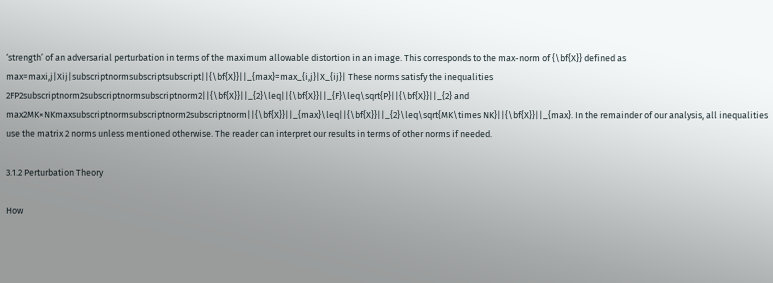‘strength’ of an adversarial perturbation in terms of the maximum allowable distortion in an image. This corresponds to the max-norm of {\bf{X}} defined as max=maxi,j|Xij|subscriptnormsubscriptsubscript||{\bf{X}}||_{max}=max_{i,j}|X_{ij}| These norms satisfy the inequalities 2FP2subscriptnorm2subscriptnormsubscriptnorm2||{\bf{X}}||_{2}\leq||{\bf{X}}||_{F}\leq\sqrt{P}||{\bf{X}}||_{2} and max2MK×NKmaxsubscriptnormsubscriptnorm2subscriptnorm||{\bf{X}}||_{max}\leq||{\bf{X}}||_{2}\leq\sqrt{MK\times NK}||{\bf{X}}||_{max}. In the remainder of our analysis, all inequalities use the matrix 2 norms unless mentioned otherwise. The reader can interpret our results in terms of other norms if needed.

3.1.2 Perturbation Theory

How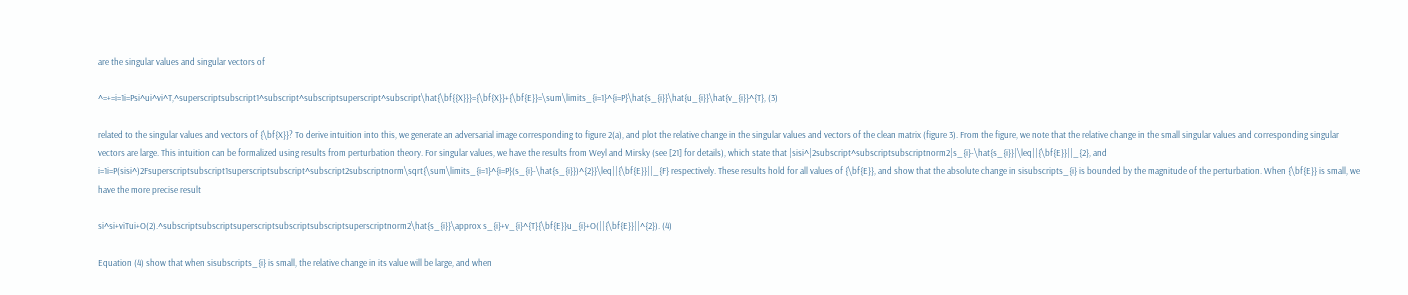are the singular values and singular vectors of

^=+=i=1i=Psi^ui^vi^T,^superscriptsubscript1^subscript^subscriptsuperscript^subscript\hat{\bf{{X}}}={\bf{X}}+{\bf{E}}=\sum\limits_{i=1}^{i=P}\hat{s_{i}}\hat{u_{i}}\hat{v_{i}}^{T}, (3)

related to the singular values and vectors of {\bf{X}}? To derive intuition into this, we generate an adversarial image corresponding to figure 2(a), and plot the relative change in the singular values and vectors of the clean matrix (figure 3). From the figure, we note that the relative change in the small singular values and corresponding singular vectors are large. This intuition can be formalized using results from perturbation theory. For singular values, we have the results from Weyl and Mirsky (see [21] for details), which state that |sisi^|2subscript^subscriptsubscriptnorm2|s_{i}-\hat{s_{i}}|\leq||{\bf{E}}||_{2}, and i=1i=P(sisi^)2Fsuperscriptsubscript1superscriptsubscript^subscript2subscriptnorm\sqrt{\sum\limits_{i=1}^{i=P}(s_{i}-\hat{s_{i}})^{2}}\leq||{\bf{E}}||_{F} respectively. These results hold for all values of {\bf{E}}, and show that the absolute change in sisubscripts_{i} is bounded by the magnitude of the perturbation. When {\bf{E}} is small, we have the more precise result

si^si+viTui+O(2).^subscriptsubscriptsuperscriptsubscriptsubscriptsuperscriptnorm2\hat{s_{i}}\approx s_{i}+v_{i}^{T}{\bf{E}}u_{i}+O(||{\bf{E}}||^{2}). (4)

Equation (4) show that when sisubscripts_{i} is small, the relative change in its value will be large, and when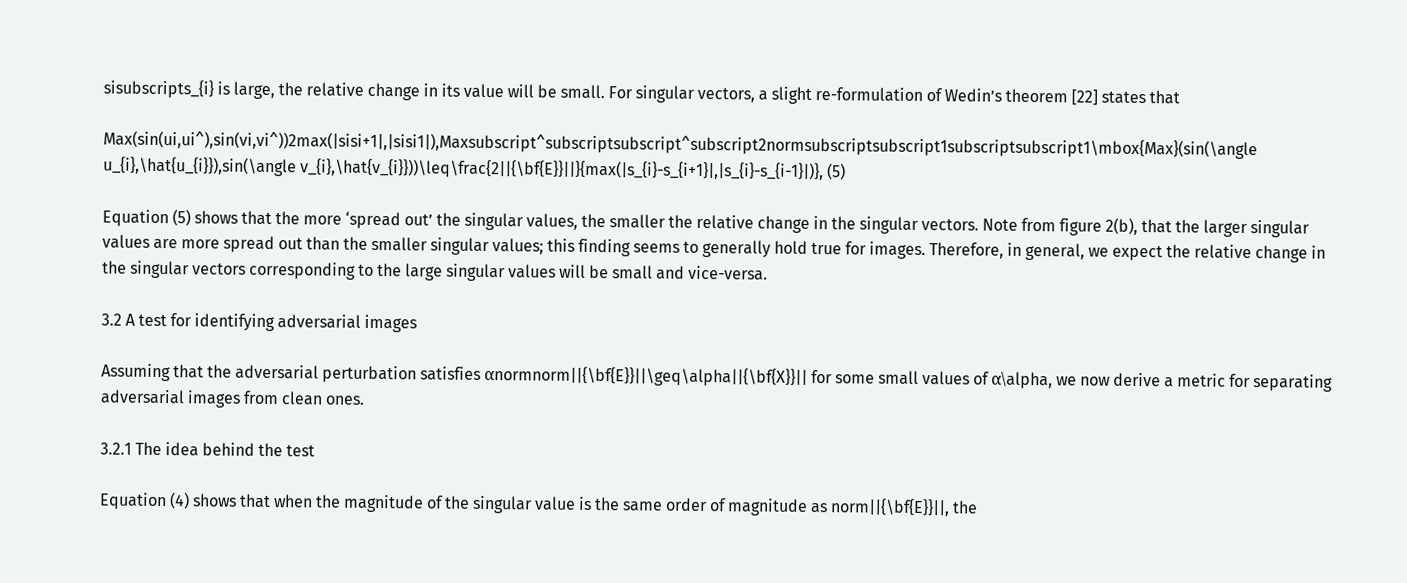sisubscripts_{i} is large, the relative change in its value will be small. For singular vectors, a slight re-formulation of Wedin’s theorem [22] states that

Max(sin(ui,ui^),sin(vi,vi^))2max(|sisi+1|,|sisi1|),Maxsubscript^subscriptsubscript^subscript2normsubscriptsubscript1subscriptsubscript1\mbox{Max}(sin(\angle u_{i},\hat{u_{i}}),sin(\angle v_{i},\hat{v_{i}}))\leq\frac{2||{\bf{E}}||}{max(|s_{i}-s_{i+1}|,|s_{i}-s_{i-1}|)}, (5)

Equation (5) shows that the more ‘spread out’ the singular values, the smaller the relative change in the singular vectors. Note from figure 2(b), that the larger singular values are more spread out than the smaller singular values; this finding seems to generally hold true for images. Therefore, in general, we expect the relative change in the singular vectors corresponding to the large singular values will be small and vice-versa.

3.2 A test for identifying adversarial images

Assuming that the adversarial perturbation satisfies αnormnorm||{\bf{E}}||\geq\alpha||{\bf{X}}|| for some small values of α\alpha, we now derive a metric for separating adversarial images from clean ones.

3.2.1 The idea behind the test

Equation (4) shows that when the magnitude of the singular value is the same order of magnitude as norm||{\bf{E}}||, the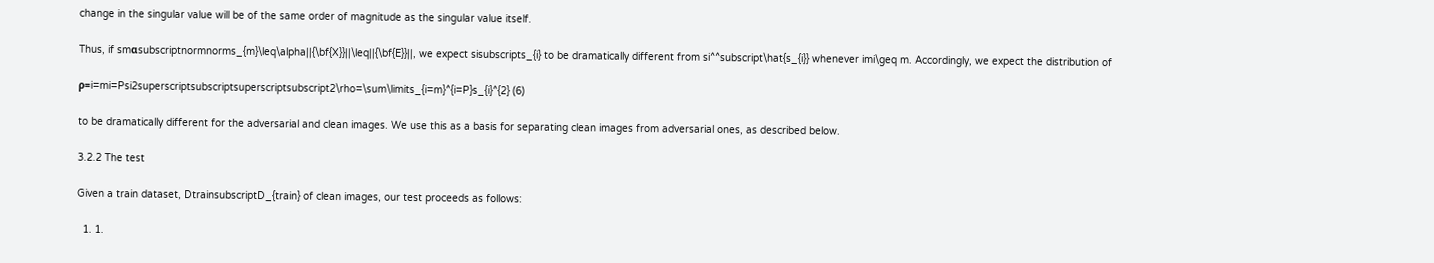change in the singular value will be of the same order of magnitude as the singular value itself.

Thus, if smαsubscriptnormnorms_{m}\leq\alpha||{\bf{X}}||\leq||{\bf{E}}||, we expect sisubscripts_{i} to be dramatically different from si^^subscript\hat{s_{i}} whenever imi\geq m. Accordingly, we expect the distribution of

ρ=i=mi=Psi2superscriptsubscriptsuperscriptsubscript2\rho=\sum\limits_{i=m}^{i=P}s_{i}^{2} (6)

to be dramatically different for the adversarial and clean images. We use this as a basis for separating clean images from adversarial ones, as described below.

3.2.2 The test

Given a train dataset, DtrainsubscriptD_{train} of clean images, our test proceeds as follows:

  1. 1.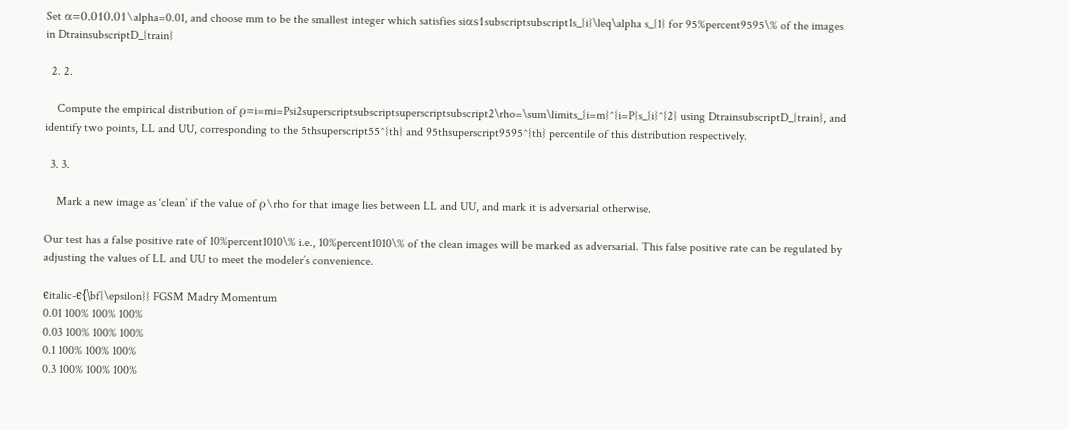Set α=0.010.01\alpha=0.01, and choose mm to be the smallest integer which satisfies siαs1subscriptsubscript1s_{i}\leq\alpha s_{1} for 95%percent9595\% of the images in DtrainsubscriptD_{train}

  2. 2.

    Compute the empirical distribution of ρ=i=mi=Psi2superscriptsubscriptsuperscriptsubscript2\rho=\sum\limits_{i=m}^{i=P}s_{i}^{2} using DtrainsubscriptD_{train}, and identify two points, LL and UU, corresponding to the 5thsuperscript55^{th} and 95thsuperscript9595^{th} percentile of this distribution respectively.

  3. 3.

    Mark a new image as ‘clean’ if the value of ρ\rho for that image lies between LL and UU, and mark it is adversarial otherwise.

Our test has a false positive rate of 10%percent1010\% i.e., 10%percent1010\% of the clean images will be marked as adversarial. This false positive rate can be regulated by adjusting the values of LL and UU to meet the modeler’s convenience.

ϵitalic-ϵ{\bf{\epsilon}} FGSM Madry Momentum
0.01 100% 100% 100%
0.03 100% 100% 100%
0.1 100% 100% 100%
0.3 100% 100% 100%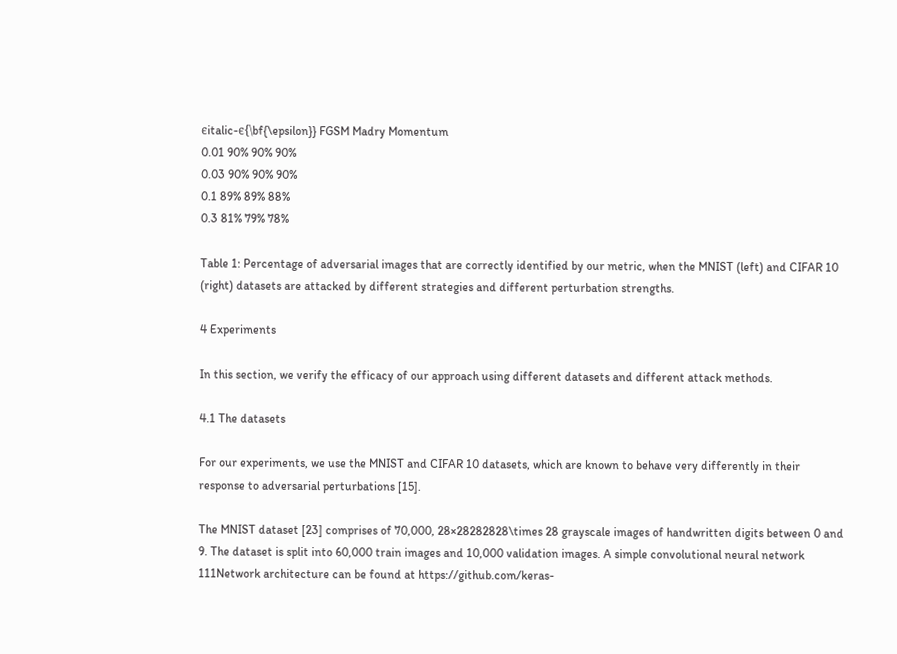ϵitalic-ϵ{\bf{\epsilon}} FGSM Madry Momentum
0.01 90% 90% 90%
0.03 90% 90% 90%
0.1 89% 89% 88%
0.3 81% 79% 78%

Table 1: Percentage of adversarial images that are correctly identified by our metric, when the MNIST (left) and CIFAR 10 (right) datasets are attacked by different strategies and different perturbation strengths.

4 Experiments

In this section, we verify the efficacy of our approach using different datasets and different attack methods.

4.1 The datasets

For our experiments, we use the MNIST and CIFAR 10 datasets, which are known to behave very differently in their response to adversarial perturbations [15].

The MNIST dataset [23] comprises of 70,000, 28×28282828\times 28 grayscale images of handwritten digits between 0 and 9. The dataset is split into 60,000 train images and 10,000 validation images. A simple convolutional neural network 111Network architecture can be found at https://github.com/keras-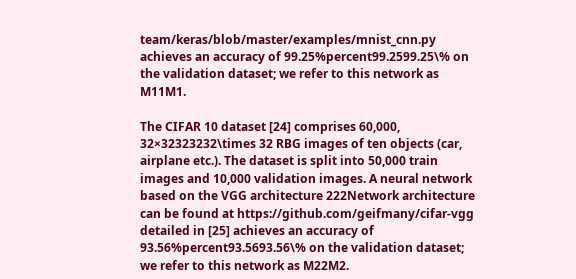team/keras/blob/master/examples/mnist_cnn.py achieves an accuracy of 99.25%percent99.2599.25\% on the validation dataset; we refer to this network as M11M1.

The CIFAR 10 dataset [24] comprises 60,000, 32×32323232\times 32 RBG images of ten objects (car, airplane etc.). The dataset is split into 50,000 train images and 10,000 validation images. A neural network based on the VGG architecture 222Network architecture can be found at https://github.com/geifmany/cifar-vgg detailed in [25] achieves an accuracy of 93.56%percent93.5693.56\% on the validation dataset; we refer to this network as M22M2.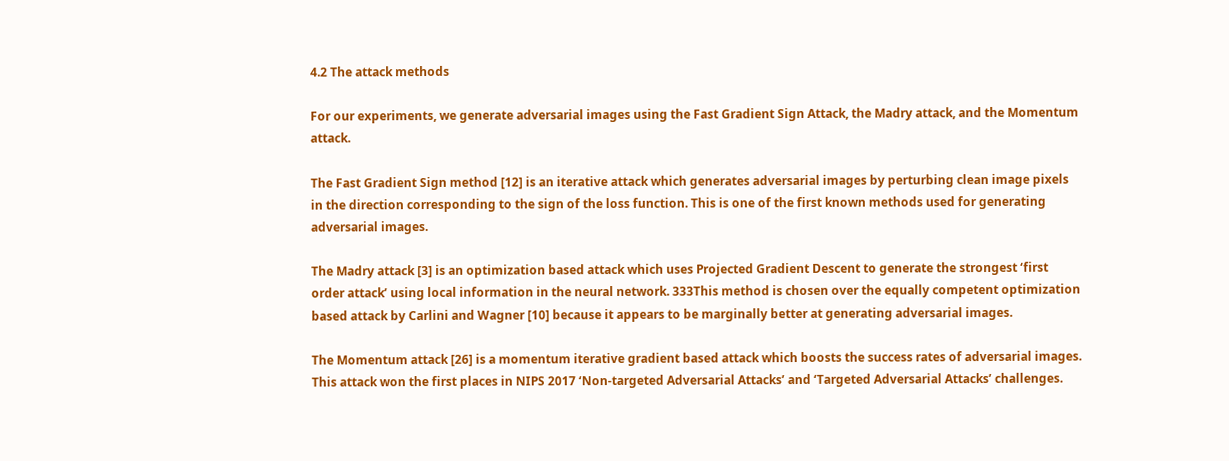4.2 The attack methods

For our experiments, we generate adversarial images using the Fast Gradient Sign Attack, the Madry attack, and the Momentum attack.

The Fast Gradient Sign method [12] is an iterative attack which generates adversarial images by perturbing clean image pixels in the direction corresponding to the sign of the loss function. This is one of the first known methods used for generating adversarial images.

The Madry attack [3] is an optimization based attack which uses Projected Gradient Descent to generate the strongest ‘first order attack’ using local information in the neural network. 333This method is chosen over the equally competent optimization based attack by Carlini and Wagner [10] because it appears to be marginally better at generating adversarial images.

The Momentum attack [26] is a momentum iterative gradient based attack which boosts the success rates of adversarial images. This attack won the first places in NIPS 2017 ‘Non-targeted Adversarial Attacks’ and ‘Targeted Adversarial Attacks’ challenges.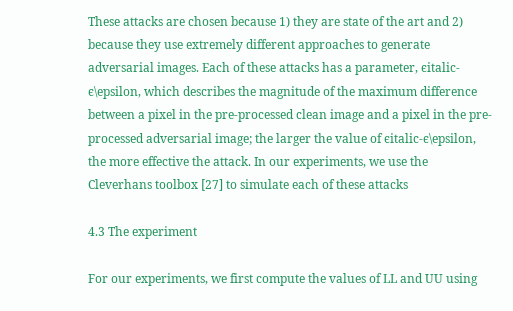These attacks are chosen because 1) they are state of the art and 2) because they use extremely different approaches to generate adversarial images. Each of these attacks has a parameter, ϵitalic-ϵ\epsilon, which describes the magnitude of the maximum difference between a pixel in the pre-processed clean image and a pixel in the pre-processed adversarial image; the larger the value of ϵitalic-ϵ\epsilon, the more effective the attack. In our experiments, we use the Cleverhans toolbox [27] to simulate each of these attacks

4.3 The experiment

For our experiments, we first compute the values of LL and UU using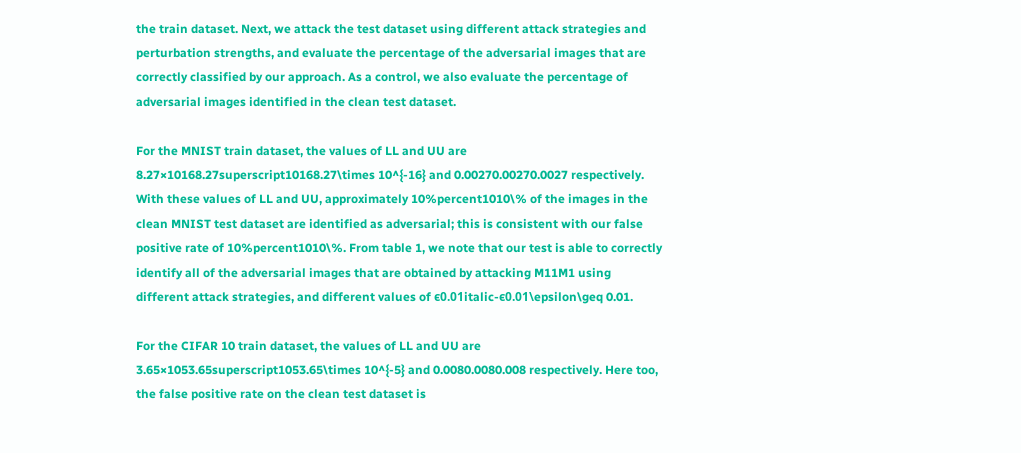the train dataset. Next, we attack the test dataset using different attack strategies and perturbation strengths, and evaluate the percentage of the adversarial images that are correctly classified by our approach. As a control, we also evaluate the percentage of adversarial images identified in the clean test dataset.

For the MNIST train dataset, the values of LL and UU are 8.27×10168.27superscript10168.27\times 10^{-16} and 0.00270.00270.0027 respectively. With these values of LL and UU, approximately 10%percent1010\% of the images in the clean MNIST test dataset are identified as adversarial; this is consistent with our false positive rate of 10%percent1010\%. From table 1, we note that our test is able to correctly identify all of the adversarial images that are obtained by attacking M11M1 using different attack strategies, and different values of ϵ0.01italic-ϵ0.01\epsilon\geq 0.01.

For the CIFAR 10 train dataset, the values of LL and UU are 3.65×1053.65superscript1053.65\times 10^{-5} and 0.0080.0080.008 respectively. Here too, the false positive rate on the clean test dataset is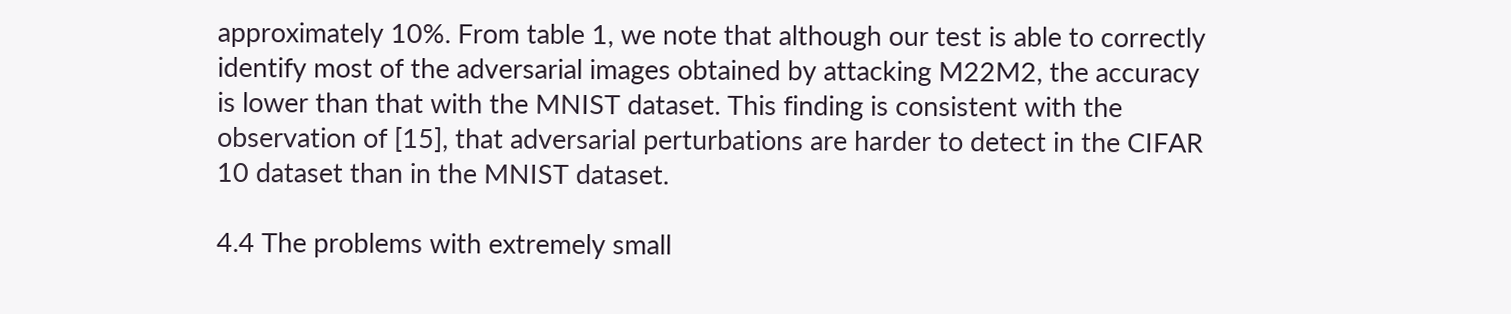approximately 10%. From table 1, we note that although our test is able to correctly identify most of the adversarial images obtained by attacking M22M2, the accuracy is lower than that with the MNIST dataset. This finding is consistent with the observation of [15], that adversarial perturbations are harder to detect in the CIFAR 10 dataset than in the MNIST dataset.

4.4 The problems with extremely small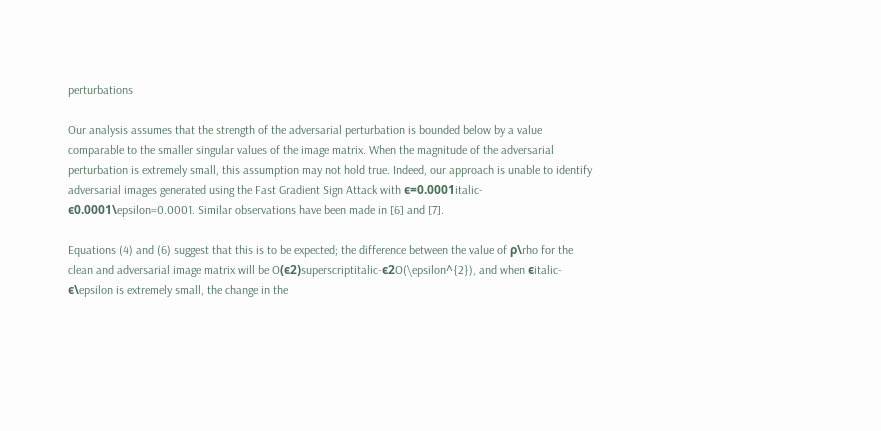perturbations

Our analysis assumes that the strength of the adversarial perturbation is bounded below by a value comparable to the smaller singular values of the image matrix. When the magnitude of the adversarial perturbation is extremely small, this assumption may not hold true. Indeed, our approach is unable to identify adversarial images generated using the Fast Gradient Sign Attack with ϵ=0.0001italic-ϵ0.0001\epsilon=0.0001. Similar observations have been made in [6] and [7].

Equations (4) and (6) suggest that this is to be expected; the difference between the value of ρ\rho for the clean and adversarial image matrix will be O(ϵ2)superscriptitalic-ϵ2O(\epsilon^{2}), and when ϵitalic-ϵ\epsilon is extremely small, the change in the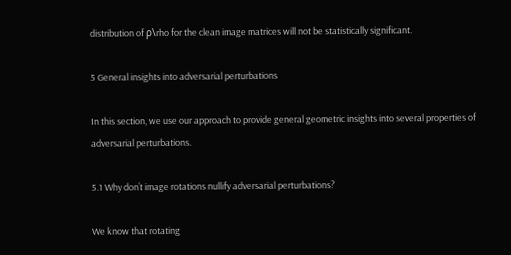distribution of ρ\rho for the clean image matrices will not be statistically significant.

5 General insights into adversarial perturbations

In this section, we use our approach to provide general geometric insights into several properties of adversarial perturbations.

5.1 Why don’t image rotations nullify adversarial perturbations?

We know that rotating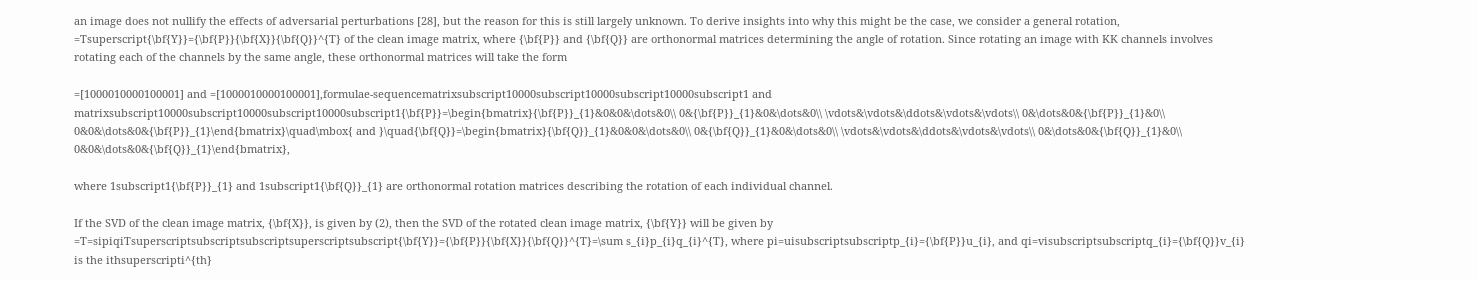an image does not nullify the effects of adversarial perturbations [28], but the reason for this is still largely unknown. To derive insights into why this might be the case, we consider a general rotation, =Tsuperscript{\bf{Y}}={\bf{P}}{\bf{X}}{\bf{Q}}^{T} of the clean image matrix, where {\bf{P}} and {\bf{Q}} are orthonormal matrices determining the angle of rotation. Since rotating an image with KK channels involves rotating each of the channels by the same angle, these orthonormal matrices will take the form

=[1000010000100001] and =[1000010000100001],formulae-sequencematrixsubscript10000subscript10000subscript10000subscript1 and matrixsubscript10000subscript10000subscript10000subscript1{\bf{P}}=\begin{bmatrix}{\bf{P}}_{1}&0&0&\dots&0\\ 0&{\bf{P}}_{1}&0&\dots&0\\ \vdots&\vdots&\ddots&\vdots&\vdots\\ 0&\dots&0&{\bf{P}}_{1}&0\\ 0&0&\dots&0&{\bf{P}}_{1}\end{bmatrix}\quad\mbox{ and }\quad{\bf{Q}}=\begin{bmatrix}{\bf{Q}}_{1}&0&0&\dots&0\\ 0&{\bf{Q}}_{1}&0&\dots&0\\ \vdots&\vdots&\ddots&\vdots&\vdots\\ 0&\dots&0&{\bf{Q}}_{1}&0\\ 0&0&\dots&0&{\bf{Q}}_{1}\end{bmatrix},

where 1subscript1{\bf{P}}_{1} and 1subscript1{\bf{Q}}_{1} are orthonormal rotation matrices describing the rotation of each individual channel.

If the SVD of the clean image matrix, {\bf{X}}, is given by (2), then the SVD of the rotated clean image matrix, {\bf{Y}} will be given by =T=sipiqiTsuperscriptsubscriptsubscriptsuperscriptsubscript{\bf{Y}}={\bf{P}}{\bf{X}}{\bf{Q}}^{T}=\sum s_{i}p_{i}q_{i}^{T}, where pi=uisubscriptsubscriptp_{i}={\bf{P}}u_{i}, and qi=visubscriptsubscriptq_{i}={\bf{Q}}v_{i} is the ithsuperscripti^{th}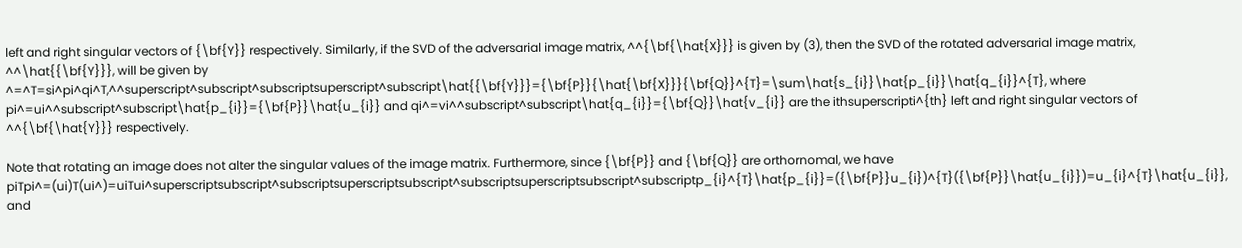left and right singular vectors of {\bf{Y}} respectively. Similarly, if the SVD of the adversarial image matrix, ^^{\bf{\hat{X}}} is given by (3), then the SVD of the rotated adversarial image matrix, ^^\hat{{\bf{Y}}}, will be given by ^=^T=si^pi^qi^T,^^superscript^subscript^subscriptsuperscript^subscript\hat{{\bf{Y}}}={\bf{P}}{\hat{\bf{X}}}{\bf{Q}}^{T}=\sum\hat{s_{i}}\hat{p_{i}}\hat{q_{i}}^{T}, where pi^=ui^^subscript^subscript\hat{p_{i}}={\bf{P}}\hat{u_{i}} and qi^=vi^^subscript^subscript\hat{q_{i}}={\bf{Q}}\hat{v_{i}} are the ithsuperscripti^{th} left and right singular vectors of ^^{\bf{\hat{Y}}} respectively.

Note that rotating an image does not alter the singular values of the image matrix. Furthermore, since {\bf{P}} and {\bf{Q}} are orthornomal, we have piTpi^=(ui)T(ui^)=uiTui^superscriptsubscript^subscriptsuperscriptsubscript^subscriptsuperscriptsubscript^subscriptp_{i}^{T}\hat{p_{i}}=({\bf{P}}u_{i})^{T}({\bf{P}}\hat{u_{i}})=u_{i}^{T}\hat{u_{i}}, and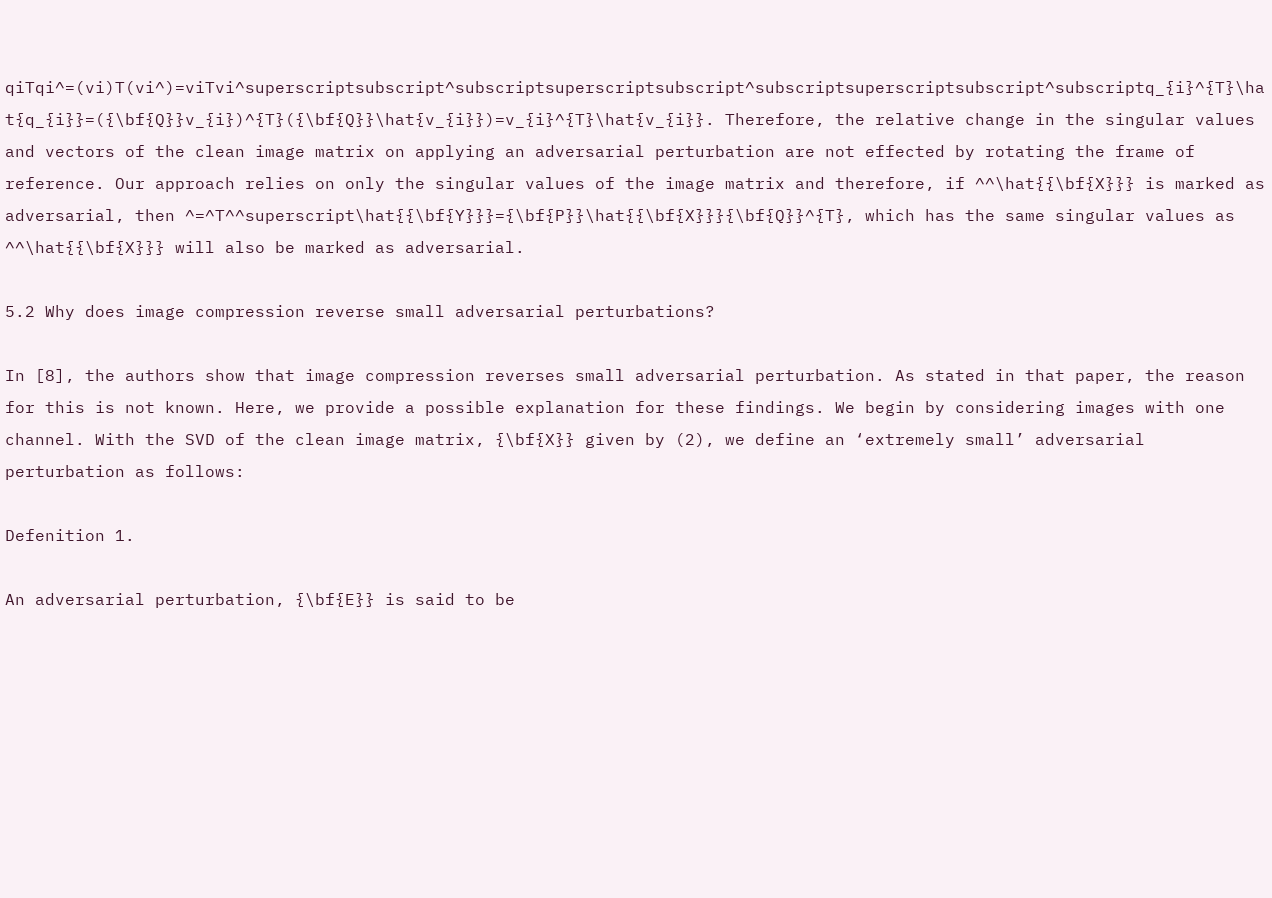qiTqi^=(vi)T(vi^)=viTvi^superscriptsubscript^subscriptsuperscriptsubscript^subscriptsuperscriptsubscript^subscriptq_{i}^{T}\hat{q_{i}}=({\bf{Q}}v_{i})^{T}({\bf{Q}}\hat{v_{i}})=v_{i}^{T}\hat{v_{i}}. Therefore, the relative change in the singular values and vectors of the clean image matrix on applying an adversarial perturbation are not effected by rotating the frame of reference. Our approach relies on only the singular values of the image matrix and therefore, if ^^\hat{{\bf{X}}} is marked as adversarial, then ^=^T^^superscript\hat{{\bf{Y}}}={\bf{P}}\hat{{\bf{X}}}{\bf{Q}}^{T}, which has the same singular values as ^^\hat{{\bf{X}}} will also be marked as adversarial.

5.2 Why does image compression reverse small adversarial perturbations?

In [8], the authors show that image compression reverses small adversarial perturbation. As stated in that paper, the reason for this is not known. Here, we provide a possible explanation for these findings. We begin by considering images with one channel. With the SVD of the clean image matrix, {\bf{X}} given by (2), we define an ‘extremely small’ adversarial perturbation as follows:

Defenition 1.

An adversarial perturbation, {\bf{E}} is said to be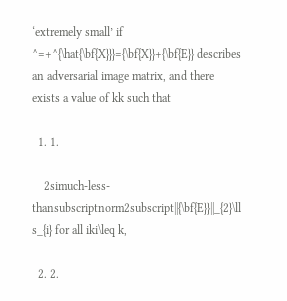‘extremely small’ if ^=+^{\hat{\bf{X}}}={\bf{X}}+{\bf{E}} describes an adversarial image matrix, and there exists a value of kk such that

  1. 1.

    2simuch-less-thansubscriptnorm2subscript||{\bf{E}}||_{2}\ll s_{i} for all iki\leq k,

  2. 2.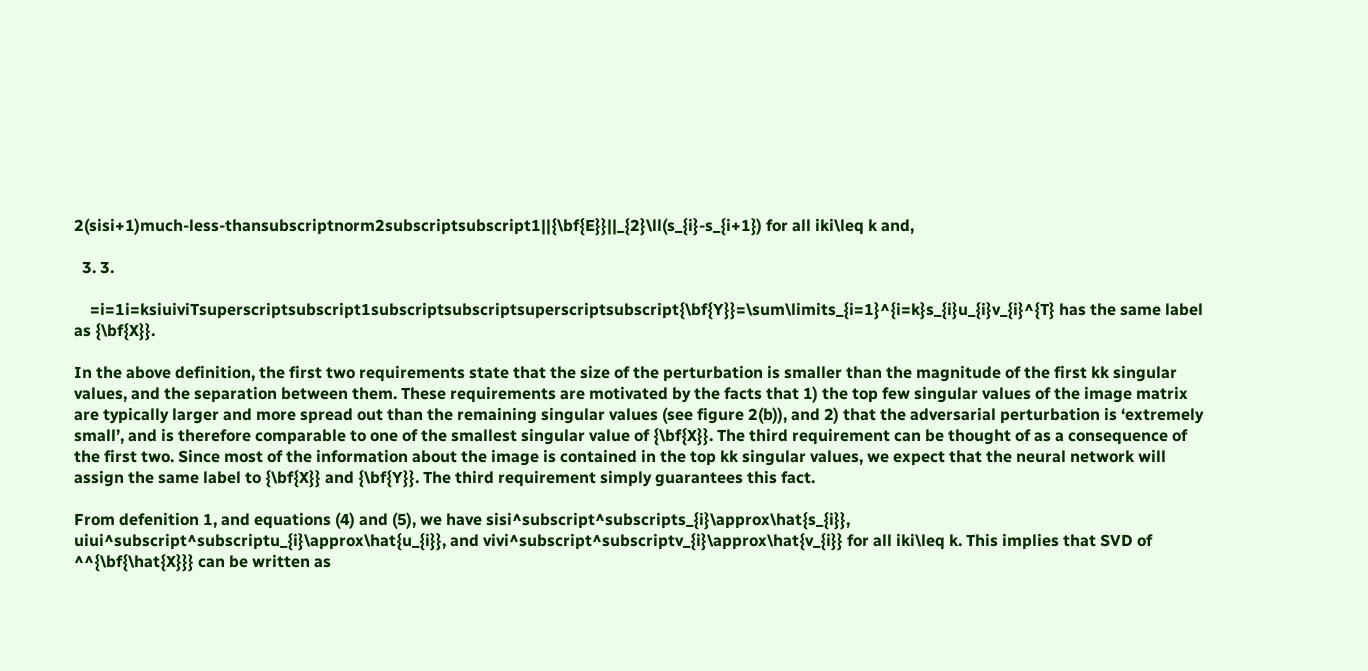2(sisi+1)much-less-thansubscriptnorm2subscriptsubscript1||{\bf{E}}||_{2}\ll(s_{i}-s_{i+1}) for all iki\leq k and,

  3. 3.

    =i=1i=ksiuiviTsuperscriptsubscript1subscriptsubscriptsuperscriptsubscript{\bf{Y}}=\sum\limits_{i=1}^{i=k}s_{i}u_{i}v_{i}^{T} has the same label as {\bf{X}}.

In the above definition, the first two requirements state that the size of the perturbation is smaller than the magnitude of the first kk singular values, and the separation between them. These requirements are motivated by the facts that 1) the top few singular values of the image matrix are typically larger and more spread out than the remaining singular values (see figure 2(b)), and 2) that the adversarial perturbation is ‘extremely small’, and is therefore comparable to one of the smallest singular value of {\bf{X}}. The third requirement can be thought of as a consequence of the first two. Since most of the information about the image is contained in the top kk singular values, we expect that the neural network will assign the same label to {\bf{X}} and {\bf{Y}}. The third requirement simply guarantees this fact.

From defenition 1, and equations (4) and (5), we have sisi^subscript^subscripts_{i}\approx\hat{s_{i}}, uiui^subscript^subscriptu_{i}\approx\hat{u_{i}}, and vivi^subscript^subscriptv_{i}\approx\hat{v_{i}} for all iki\leq k. This implies that SVD of ^^{\bf{\hat{X}}} can be written as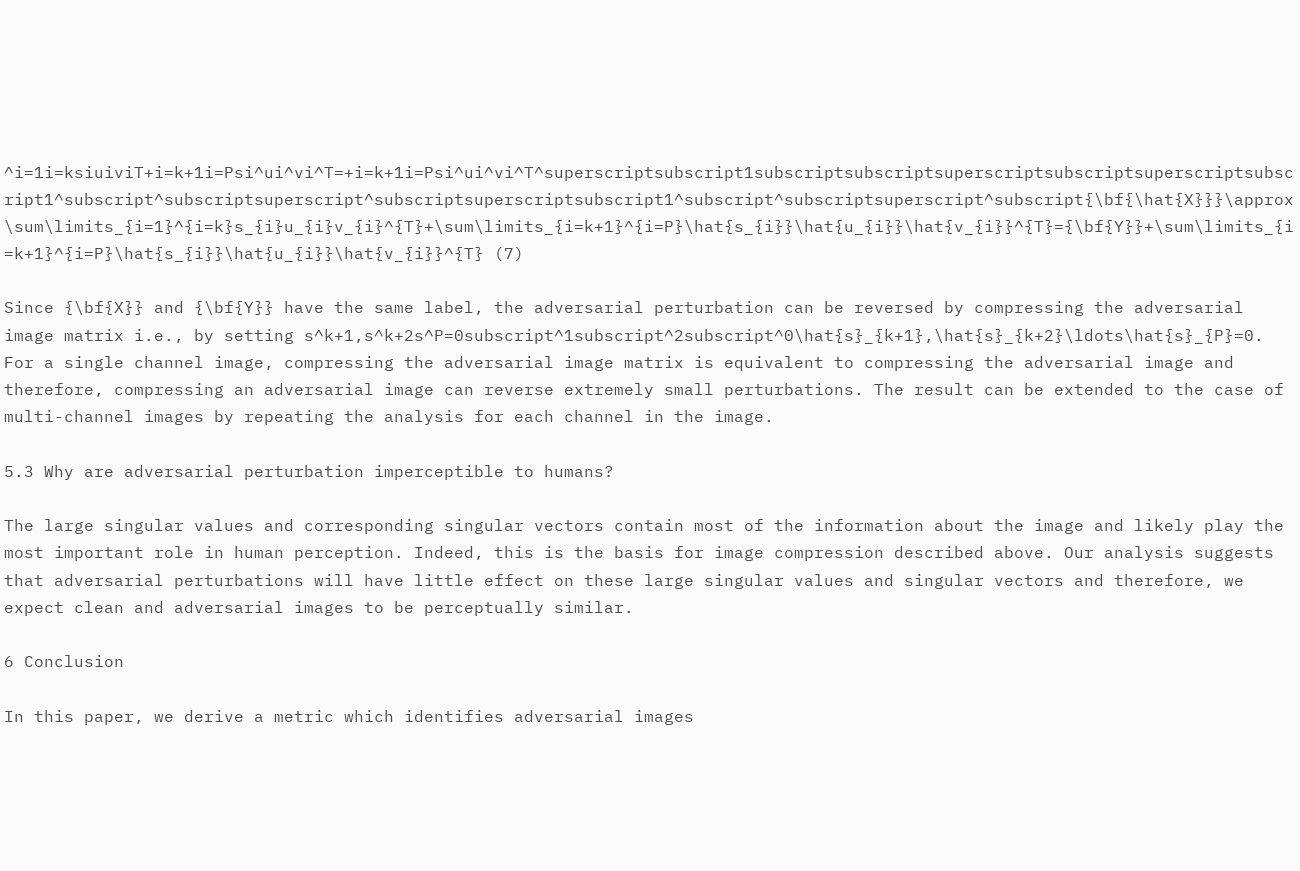^i=1i=ksiuiviT+i=k+1i=Psi^ui^vi^T=+i=k+1i=Psi^ui^vi^T^superscriptsubscript1subscriptsubscriptsuperscriptsubscriptsuperscriptsubscript1^subscript^subscriptsuperscript^subscriptsuperscriptsubscript1^subscript^subscriptsuperscript^subscript{\bf{\hat{X}}}\approx\sum\limits_{i=1}^{i=k}s_{i}u_{i}v_{i}^{T}+\sum\limits_{i=k+1}^{i=P}\hat{s_{i}}\hat{u_{i}}\hat{v_{i}}^{T}={\bf{Y}}+\sum\limits_{i=k+1}^{i=P}\hat{s_{i}}\hat{u_{i}}\hat{v_{i}}^{T} (7)

Since {\bf{X}} and {\bf{Y}} have the same label, the adversarial perturbation can be reversed by compressing the adversarial image matrix i.e., by setting s^k+1,s^k+2s^P=0subscript^1subscript^2subscript^0\hat{s}_{k+1},\hat{s}_{k+2}\ldots\hat{s}_{P}=0. For a single channel image, compressing the adversarial image matrix is equivalent to compressing the adversarial image and therefore, compressing an adversarial image can reverse extremely small perturbations. The result can be extended to the case of multi-channel images by repeating the analysis for each channel in the image.

5.3 Why are adversarial perturbation imperceptible to humans?

The large singular values and corresponding singular vectors contain most of the information about the image and likely play the most important role in human perception. Indeed, this is the basis for image compression described above. Our analysis suggests that adversarial perturbations will have little effect on these large singular values and singular vectors and therefore, we expect clean and adversarial images to be perceptually similar.

6 Conclusion

In this paper, we derive a metric which identifies adversarial images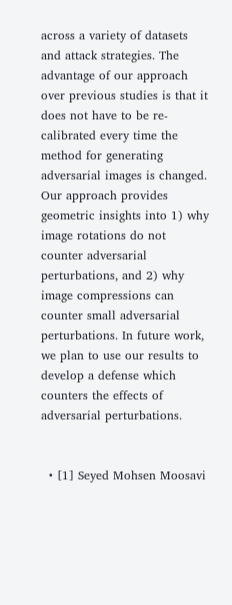across a variety of datasets and attack strategies. The advantage of our approach over previous studies is that it does not have to be re-calibrated every time the method for generating adversarial images is changed. Our approach provides geometric insights into 1) why image rotations do not counter adversarial perturbations, and 2) why image compressions can counter small adversarial perturbations. In future work, we plan to use our results to develop a defense which counters the effects of adversarial perturbations.


  • [1] Seyed Mohsen Moosavi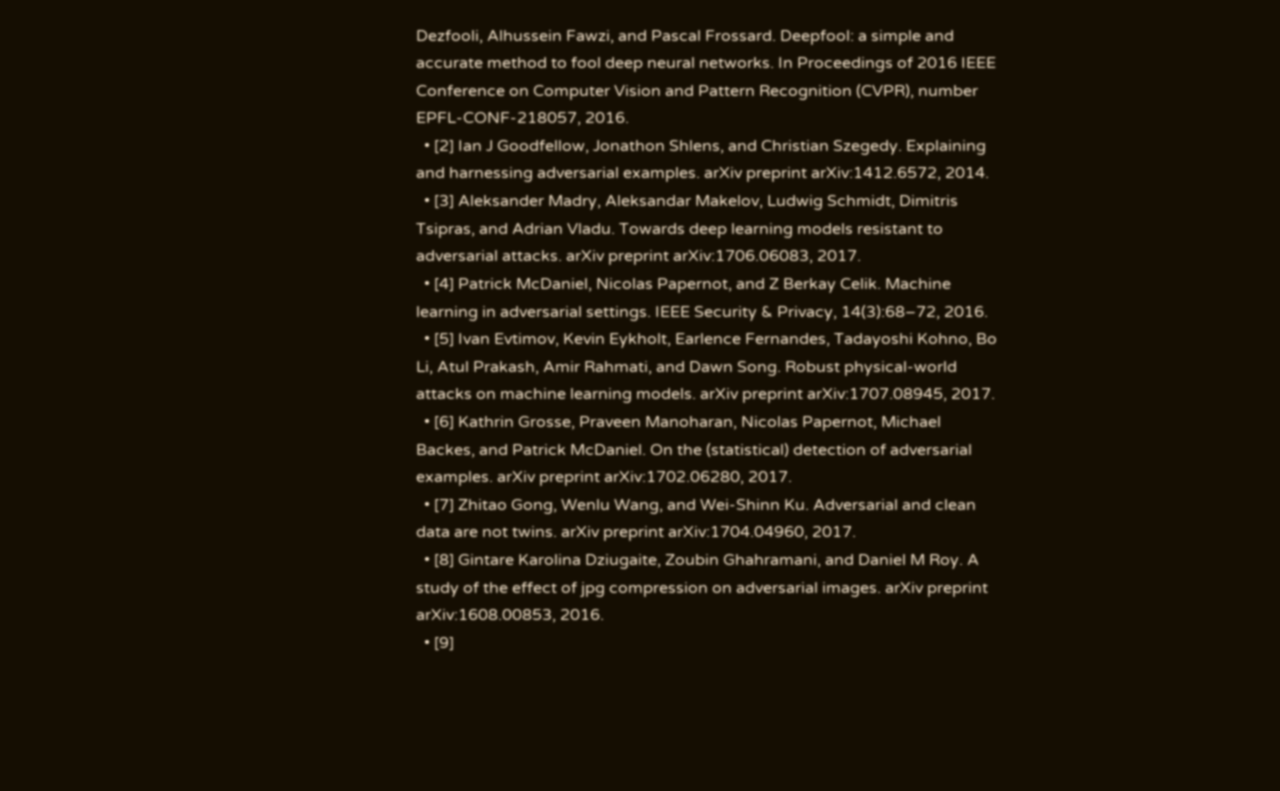Dezfooli, Alhussein Fawzi, and Pascal Frossard. Deepfool: a simple and accurate method to fool deep neural networks. In Proceedings of 2016 IEEE Conference on Computer Vision and Pattern Recognition (CVPR), number EPFL-CONF-218057, 2016.
  • [2] Ian J Goodfellow, Jonathon Shlens, and Christian Szegedy. Explaining and harnessing adversarial examples. arXiv preprint arXiv:1412.6572, 2014.
  • [3] Aleksander Madry, Aleksandar Makelov, Ludwig Schmidt, Dimitris Tsipras, and Adrian Vladu. Towards deep learning models resistant to adversarial attacks. arXiv preprint arXiv:1706.06083, 2017.
  • [4] Patrick McDaniel, Nicolas Papernot, and Z Berkay Celik. Machine learning in adversarial settings. IEEE Security & Privacy, 14(3):68–72, 2016.
  • [5] Ivan Evtimov, Kevin Eykholt, Earlence Fernandes, Tadayoshi Kohno, Bo Li, Atul Prakash, Amir Rahmati, and Dawn Song. Robust physical-world attacks on machine learning models. arXiv preprint arXiv:1707.08945, 2017.
  • [6] Kathrin Grosse, Praveen Manoharan, Nicolas Papernot, Michael Backes, and Patrick McDaniel. On the (statistical) detection of adversarial examples. arXiv preprint arXiv:1702.06280, 2017.
  • [7] Zhitao Gong, Wenlu Wang, and Wei-Shinn Ku. Adversarial and clean data are not twins. arXiv preprint arXiv:1704.04960, 2017.
  • [8] Gintare Karolina Dziugaite, Zoubin Ghahramani, and Daniel M Roy. A study of the effect of jpg compression on adversarial images. arXiv preprint arXiv:1608.00853, 2016.
  • [9]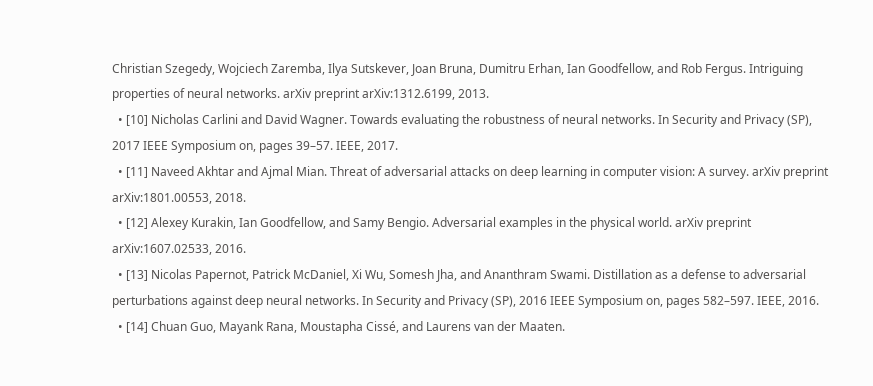Christian Szegedy, Wojciech Zaremba, Ilya Sutskever, Joan Bruna, Dumitru Erhan, Ian Goodfellow, and Rob Fergus. Intriguing properties of neural networks. arXiv preprint arXiv:1312.6199, 2013.
  • [10] Nicholas Carlini and David Wagner. Towards evaluating the robustness of neural networks. In Security and Privacy (SP), 2017 IEEE Symposium on, pages 39–57. IEEE, 2017.
  • [11] Naveed Akhtar and Ajmal Mian. Threat of adversarial attacks on deep learning in computer vision: A survey. arXiv preprint arXiv:1801.00553, 2018.
  • [12] Alexey Kurakin, Ian Goodfellow, and Samy Bengio. Adversarial examples in the physical world. arXiv preprint arXiv:1607.02533, 2016.
  • [13] Nicolas Papernot, Patrick McDaniel, Xi Wu, Somesh Jha, and Ananthram Swami. Distillation as a defense to adversarial perturbations against deep neural networks. In Security and Privacy (SP), 2016 IEEE Symposium on, pages 582–597. IEEE, 2016.
  • [14] Chuan Guo, Mayank Rana, Moustapha Cissé, and Laurens van der Maaten.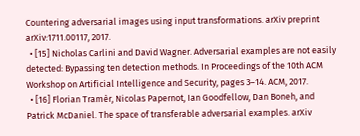Countering adversarial images using input transformations. arXiv preprint arXiv:1711.00117, 2017.
  • [15] Nicholas Carlini and David Wagner. Adversarial examples are not easily detected: Bypassing ten detection methods. In Proceedings of the 10th ACM Workshop on Artificial Intelligence and Security, pages 3–14. ACM, 2017.
  • [16] Florian Tramèr, Nicolas Papernot, Ian Goodfellow, Dan Boneh, and Patrick McDaniel. The space of transferable adversarial examples. arXiv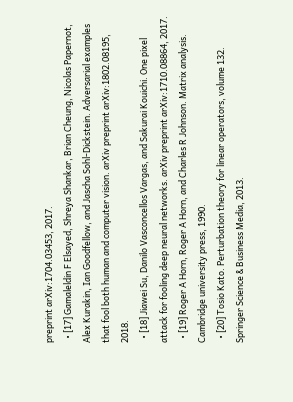preprint arXiv:1704.03453, 2017.
  • [17] Gamaleldin F Elsayed, Shreya Shankar, Brian Cheung, Nicolas Papernot, Alex Kurakin, Ian Goodfellow, and Jascha Sohl-Dickstein. Adversarial examples that fool both human and computer vision. arXiv preprint arXiv:1802.08195, 2018.
  • [18] Jiawei Su, Danilo Vasconcellos Vargas, and Sakurai Kouichi. One pixel attack for fooling deep neural networks. arXiv preprint arXiv:1710.08864, 2017.
  • [19] Roger A Horn, Roger A Horn, and Charles R Johnson. Matrix analysis. Cambridge university press, 1990.
  • [20] Tosio Kato. Perturbation theory for linear operators, volume 132. Springer Science & Business Media, 2013.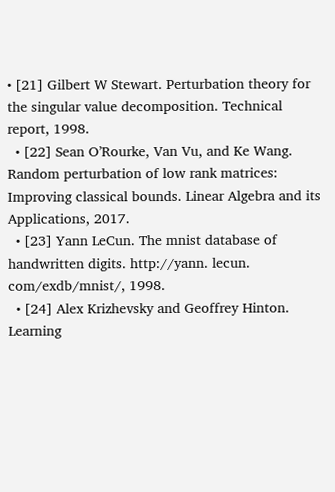• [21] Gilbert W Stewart. Perturbation theory for the singular value decomposition. Technical report, 1998.
  • [22] Sean O’Rourke, Van Vu, and Ke Wang. Random perturbation of low rank matrices: Improving classical bounds. Linear Algebra and its Applications, 2017.
  • [23] Yann LeCun. The mnist database of handwritten digits. http://yann. lecun. com/exdb/mnist/, 1998.
  • [24] Alex Krizhevsky and Geoffrey Hinton. Learning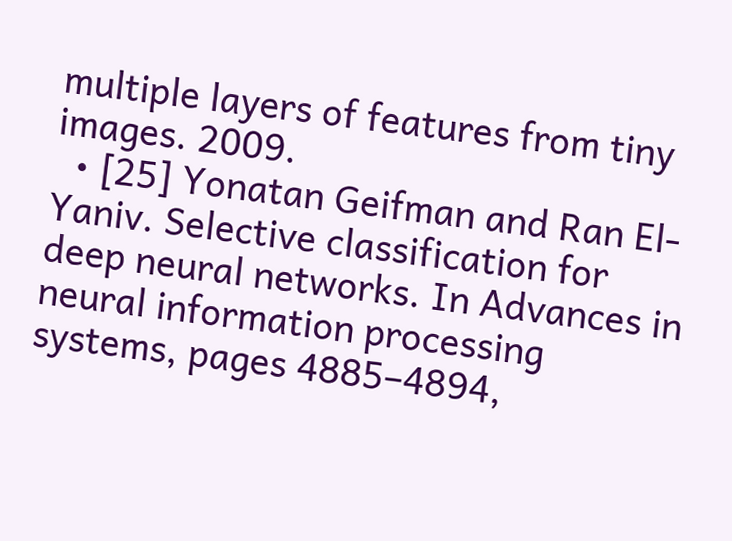multiple layers of features from tiny images. 2009.
  • [25] Yonatan Geifman and Ran El-Yaniv. Selective classification for deep neural networks. In Advances in neural information processing systems, pages 4885–4894,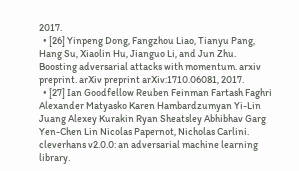2017.
  • [26] Yinpeng Dong, Fangzhou Liao, Tianyu Pang, Hang Su, Xiaolin Hu, Jianguo Li, and Jun Zhu. Boosting adversarial attacks with momentum. arxiv preprint. arXiv preprint arXiv:1710.06081, 2017.
  • [27] Ian Goodfellow Reuben Feinman Fartash Faghri Alexander Matyasko Karen Hambardzumyan Yi-Lin Juang Alexey Kurakin Ryan Sheatsley Abhibhav Garg Yen-Chen Lin Nicolas Papernot, Nicholas Carlini. cleverhans v2.0.0: an adversarial machine learning library.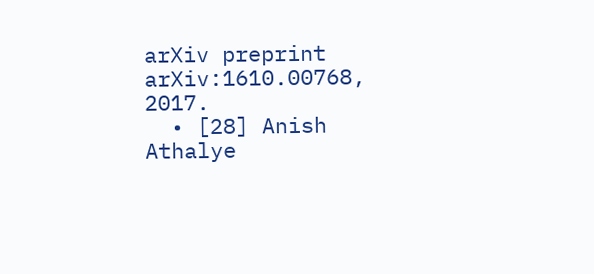arXiv preprint arXiv:1610.00768, 2017.
  • [28] Anish Athalye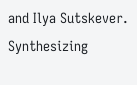and Ilya Sutskever. Synthesizing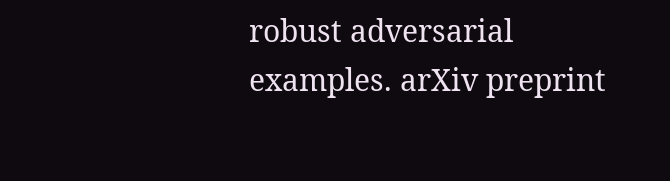robust adversarial examples. arXiv preprint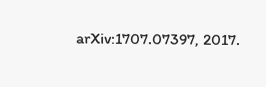arXiv:1707.07397, 2017.